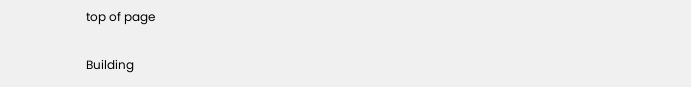top of page

Building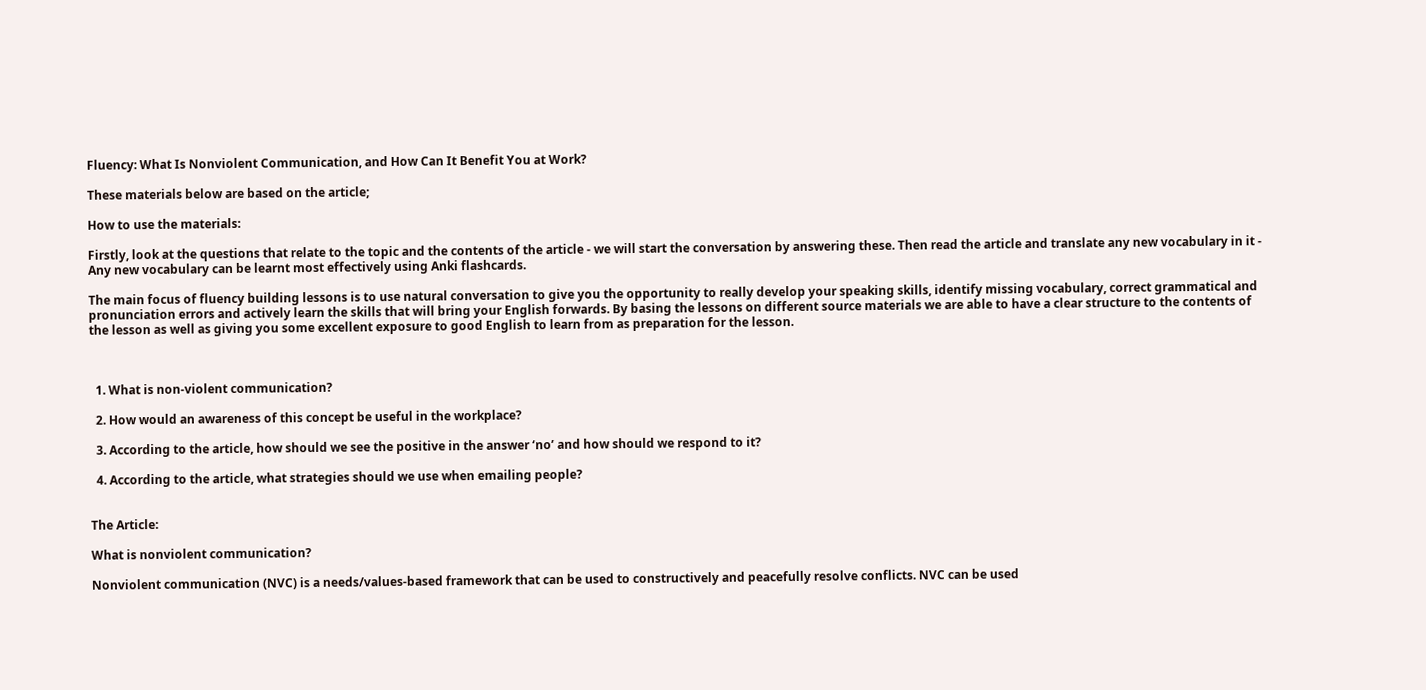Fluency: What Is Nonviolent Communication, and How Can It Benefit You at Work?

These materials below are based on the article;

How to use the materials:

Firstly, look at the questions that relate to the topic and the contents of the article - we will start the conversation by answering these. Then read the article and translate any new vocabulary in it - Any new vocabulary can be learnt most effectively using Anki flashcards.

The main focus of fluency building lessons is to use natural conversation to give you the opportunity to really develop your speaking skills, identify missing vocabulary, correct grammatical and pronunciation errors and actively learn the skills that will bring your English forwards. By basing the lessons on different source materials we are able to have a clear structure to the contents of the lesson as well as giving you some excellent exposure to good English to learn from as preparation for the lesson.



  1. What is non-violent communication?

  2. How would an awareness of this concept be useful in the workplace?

  3. According to the article, how should we see the positive in the answer ‘no’ and how should we respond to it?

  4. According to the article, what strategies should we use when emailing people?


The Article:

What is nonviolent communication?

Nonviolent communication (NVC) is a needs/values-based framework that can be used to constructively and peacefully resolve conflicts. NVC can be used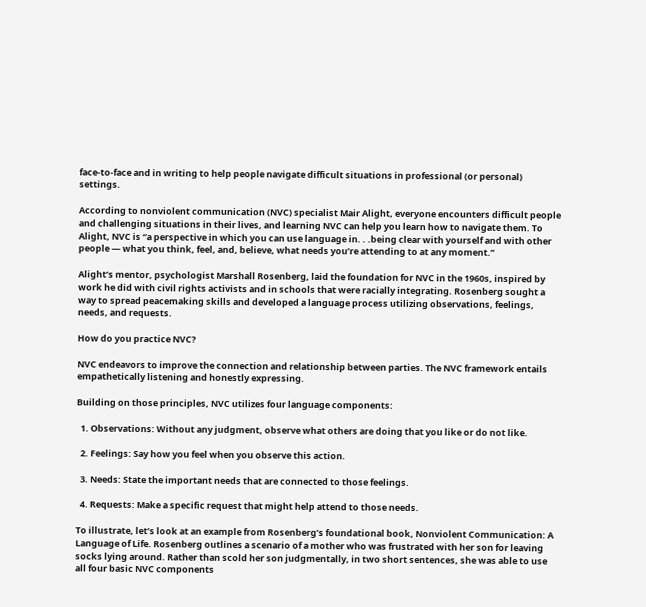face-to-face and in writing to help people navigate difficult situations in professional (or personal) settings.

According to nonviolent communication (NVC) specialist Mair Alight, everyone encounters difficult people and challenging situations in their lives, and learning NVC can help you learn how to navigate them. To Alight, NVC is “a perspective in which you can use language in. . .being clear with yourself and with other people — what you think, feel, and, believe, what needs you’re attending to at any moment.”

Alight’s mentor, psychologist Marshall Rosenberg, laid the foundation for NVC in the 1960s, inspired by work he did with civil rights activists and in schools that were racially integrating. Rosenberg sought a way to spread peacemaking skills and developed a language process utilizing observations, feelings, needs, and requests.

How do you practice NVC?

NVC endeavors to improve the connection and relationship between parties. The NVC framework entails empathetically listening and honestly expressing.

Building on those principles, NVC utilizes four language components:

  1. Observations: Without any judgment, observe what others are doing that you like or do not like.

  2. Feelings: Say how you feel when you observe this action.

  3. Needs: State the important needs that are connected to those feelings.

  4. Requests: Make a specific request that might help attend to those needs.

To illustrate, let’s look at an example from Rosenberg’s foundational book, Nonviolent Communication: A Language of Life. Rosenberg outlines a scenario of a mother who was frustrated with her son for leaving socks lying around. Rather than scold her son judgmentally, in two short sentences, she was able to use all four basic NVC components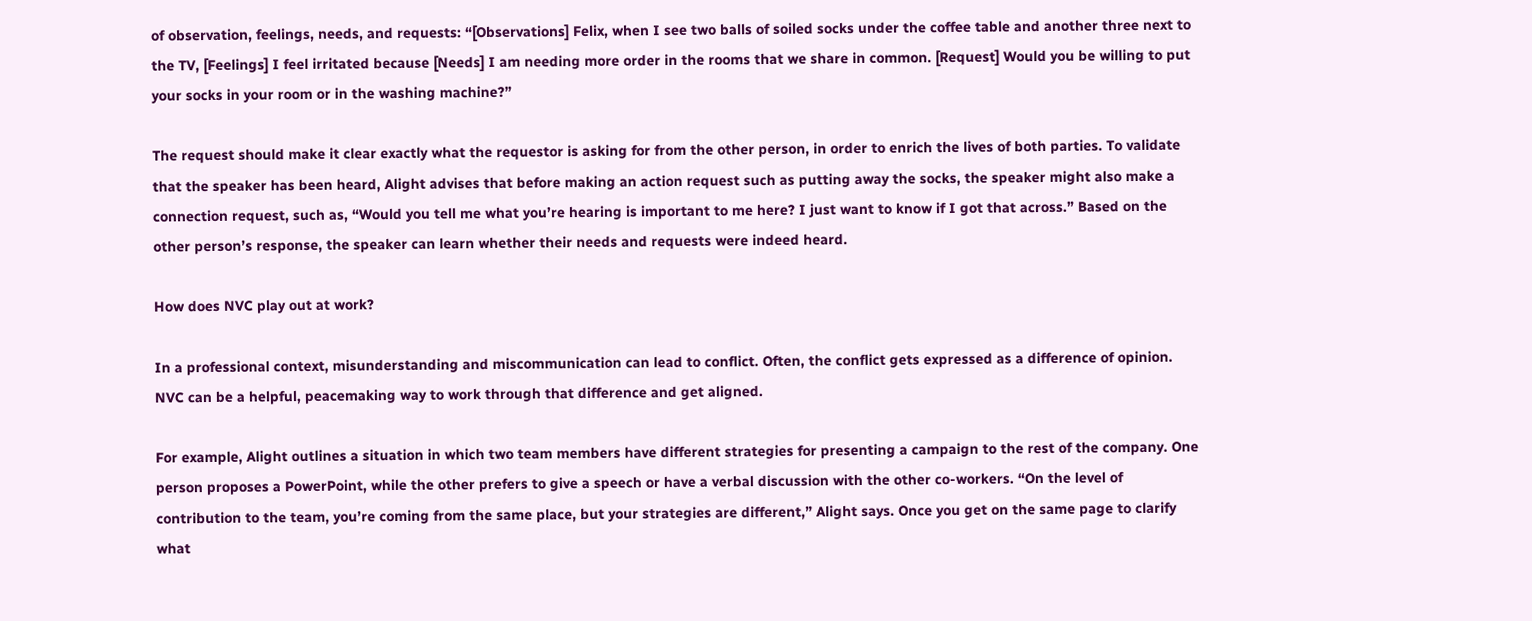of observation, feelings, needs, and requests: “[Observations] Felix, when I see two balls of soiled socks under the coffee table and another three next to the TV, [Feelings] I feel irritated because [Needs] I am needing more order in the rooms that we share in common. [Request] Would you be willing to put your socks in your room or in the washing machine?”

The request should make it clear exactly what the requestor is asking for from the other person, in order to enrich the lives of both parties. To validate that the speaker has been heard, Alight advises that before making an action request such as putting away the socks, the speaker might also make a connection request, such as, “Would you tell me what you’re hearing is important to me here? I just want to know if I got that across.” Based on the other person’s response, the speaker can learn whether their needs and requests were indeed heard.

How does NVC play out at work?

In a professional context, misunderstanding and miscommunication can lead to conflict. Often, the conflict gets expressed as a difference of opinion. NVC can be a helpful, peacemaking way to work through that difference and get aligned.

For example, Alight outlines a situation in which two team members have different strategies for presenting a campaign to the rest of the company. One person proposes a PowerPoint, while the other prefers to give a speech or have a verbal discussion with the other co-workers. “On the level of contribution to the team, you’re coming from the same place, but your strategies are different,” Alight says. Once you get on the same page to clarify what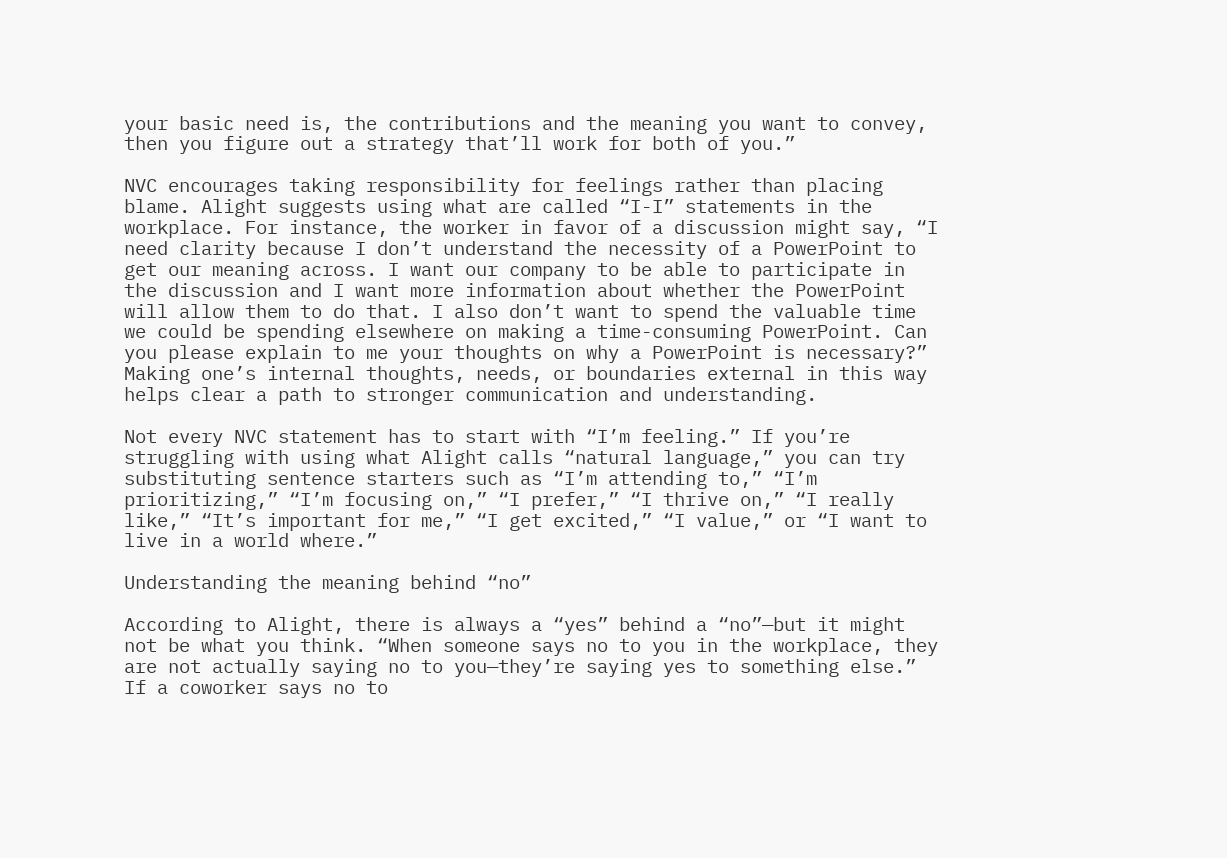your basic need is, the contributions and the meaning you want to convey, then you figure out a strategy that’ll work for both of you.”

NVC encourages taking responsibility for feelings rather than placing blame. Alight suggests using what are called “I-I” statements in the workplace. For instance, the worker in favor of a discussion might say, “I need clarity because I don’t understand the necessity of a PowerPoint to get our meaning across. I want our company to be able to participate in the discussion and I want more information about whether the PowerPoint will allow them to do that. I also don’t want to spend the valuable time we could be spending elsewhere on making a time-consuming PowerPoint. Can you please explain to me your thoughts on why a PowerPoint is necessary?” Making one’s internal thoughts, needs, or boundaries external in this way helps clear a path to stronger communication and understanding.

Not every NVC statement has to start with “I’m feeling.” If you’re struggling with using what Alight calls “natural language,” you can try substituting sentence starters such as “I’m attending to,” “I’m prioritizing,” “I’m focusing on,” “I prefer,” “I thrive on,” “I really like,” “It’s important for me,” “I get excited,” “I value,” or “I want to live in a world where.”

Understanding the meaning behind “no”

According to Alight, there is always a “yes” behind a “no”—but it might not be what you think. “When someone says no to you in the workplace, they are not actually saying no to you—they’re saying yes to something else.” If a coworker says no to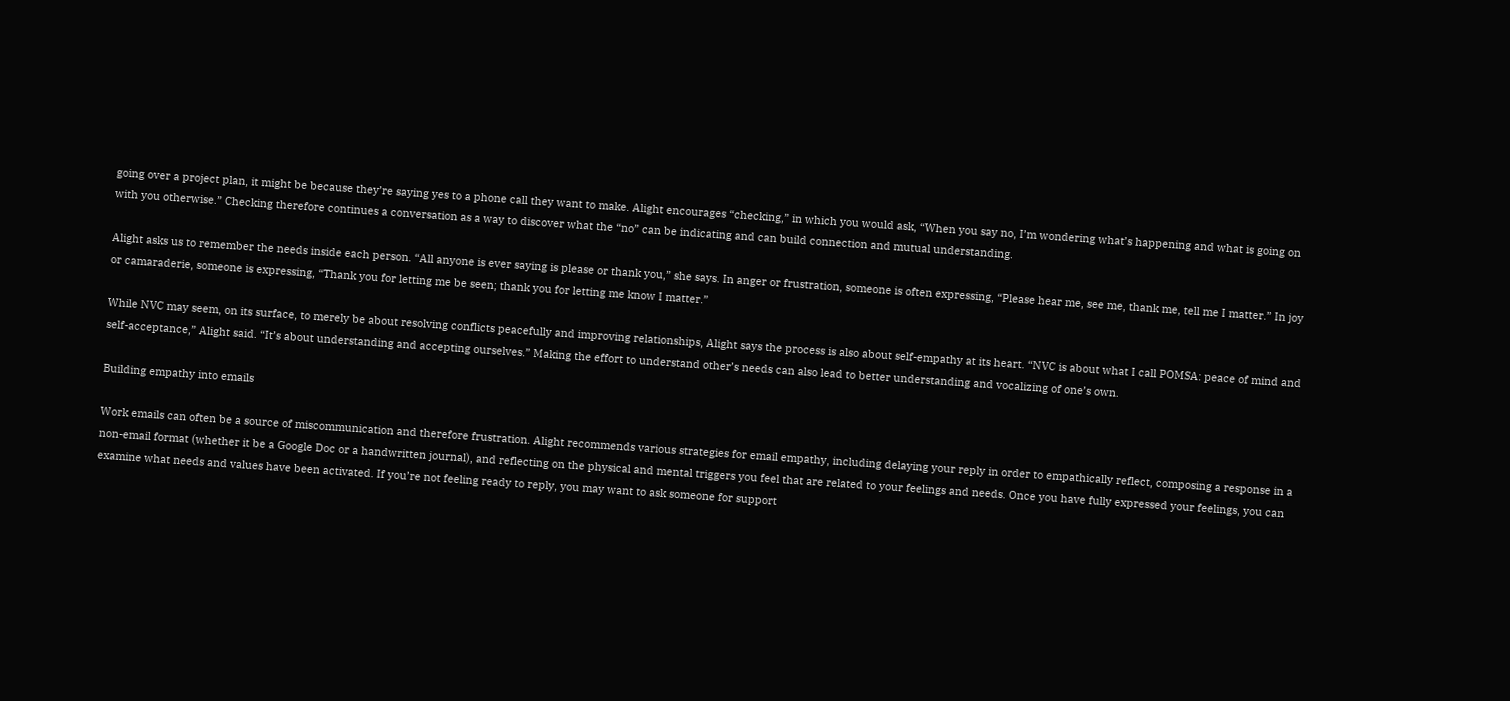going over a project plan, it might be because they’re saying yes to a phone call they want to make. Alight encourages “checking,” in which you would ask, “When you say no, I’m wondering what’s happening and what is going on with you otherwise.” Checking therefore continues a conversation as a way to discover what the “no” can be indicating and can build connection and mutual understanding.

Alight asks us to remember the needs inside each person. “All anyone is ever saying is please or thank you,” she says. In anger or frustration, someone is often expressing, “Please hear me, see me, thank me, tell me I matter.” In joy or camaraderie, someone is expressing, “Thank you for letting me be seen; thank you for letting me know I matter.”

While NVC may seem, on its surface, to merely be about resolving conflicts peacefully and improving relationships, Alight says the process is also about self-empathy at its heart. “NVC is about what I call POMSA: peace of mind and self-acceptance,” Alight said. “It’s about understanding and accepting ourselves.” Making the effort to understand other’s needs can also lead to better understanding and vocalizing of one’s own.

Building empathy into emails

Work emails can often be a source of miscommunication and therefore frustration. Alight recommends various strategies for email empathy, including delaying your reply in order to empathically reflect, composing a response in a non-email format (whether it be a Google Doc or a handwritten journal), and reflecting on the physical and mental triggers you feel that are related to your feelings and needs. Once you have fully expressed your feelings, you can examine what needs and values have been activated. If you’re not feeling ready to reply, you may want to ask someone for support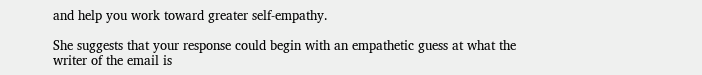and help you work toward greater self-empathy.

She suggests that your response could begin with an empathetic guess at what the writer of the email is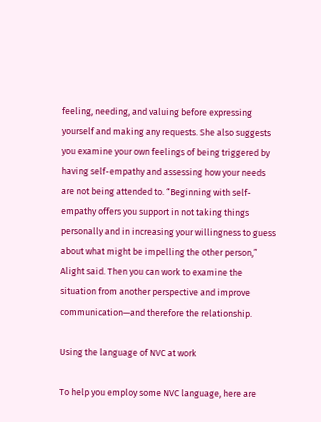feeling, needing, and valuing before expressing yourself and making any requests. She also suggests you examine your own feelings of being triggered by having self-empathy and assessing how your needs are not being attended to. “Beginning with self-empathy offers you support in not taking things personally and in increasing your willingness to guess about what might be impelling the other person,” Alight said. Then you can work to examine the situation from another perspective and improve communication—and therefore the relationship.

Using the language of NVC at work

To help you employ some NVC language, here are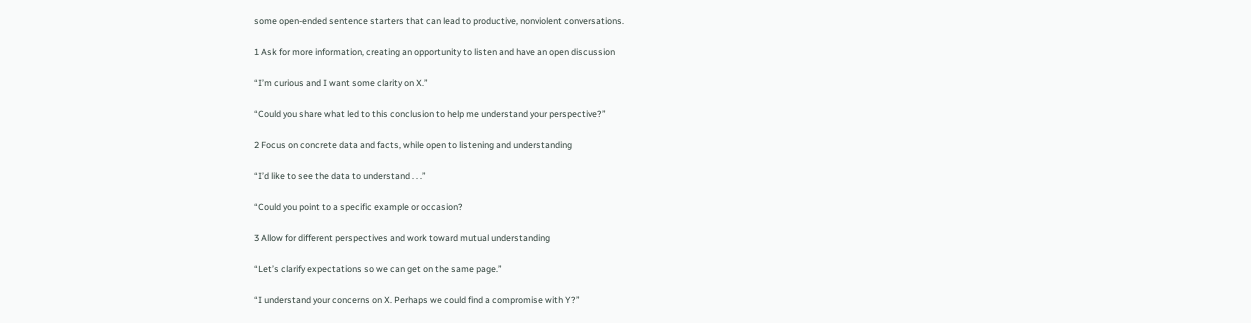some open-ended sentence starters that can lead to productive, nonviolent conversations.

1 Ask for more information, creating an opportunity to listen and have an open discussion

“I’m curious and I want some clarity on X.”

“Could you share what led to this conclusion to help me understand your perspective?”

2 Focus on concrete data and facts, while open to listening and understanding

“I’d like to see the data to understand . . .”

“Could you point to a specific example or occasion?

3 Allow for different perspectives and work toward mutual understanding

“Let’s clarify expectations so we can get on the same page.”

“I understand your concerns on X. Perhaps we could find a compromise with Y?”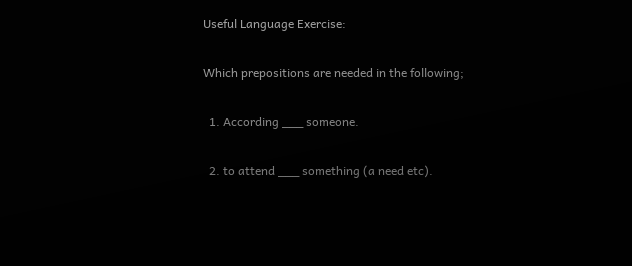Useful Language Exercise:

Which prepositions are needed in the following;

  1. According ___ someone.

  2. to attend ___ something (a need etc).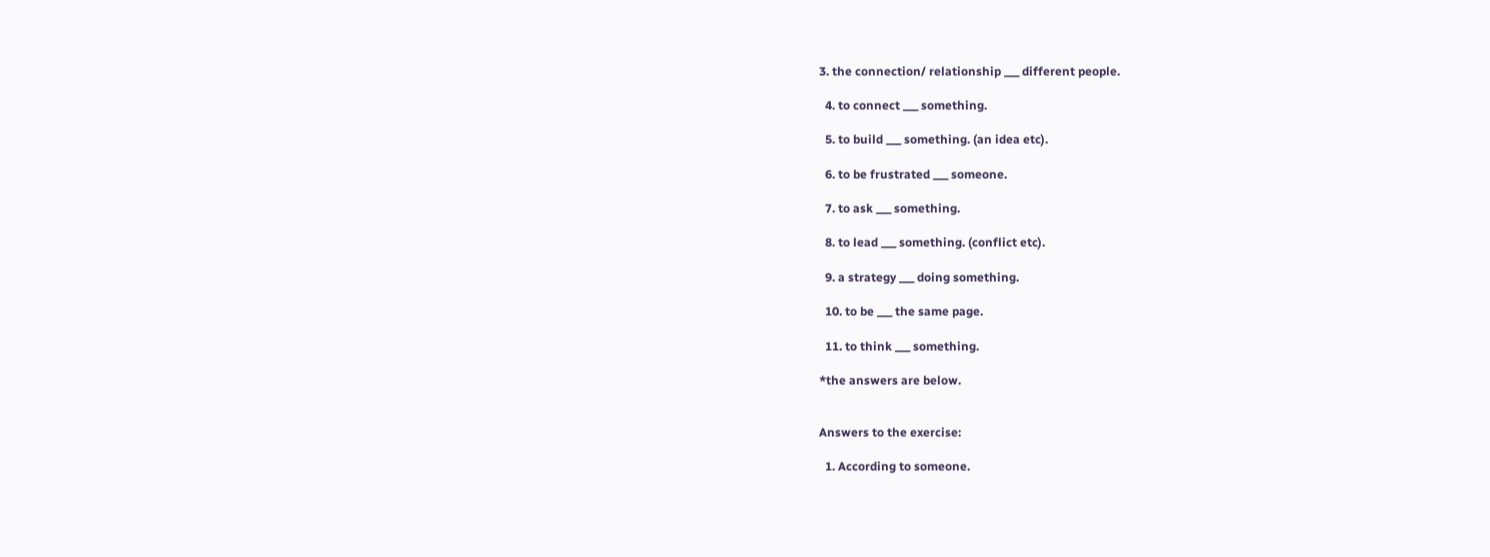3. the connection/ relationship ___ different people.

  4. to connect ___ something.

  5. to build ___ something. (an idea etc).

  6. to be frustrated ___ someone.

  7. to ask ___ something.

  8. to lead ___ something. (conflict etc).

  9. a strategy ___ doing something.

  10. to be ___ the same page.

  11. to think ___ something.

*the answers are below.


Answers to the exercise:

  1. According to someone.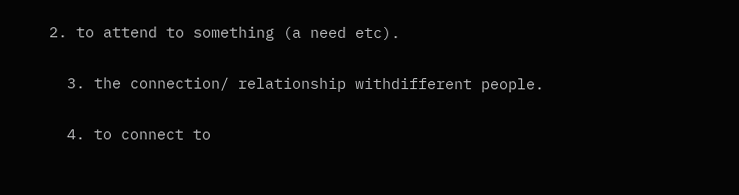2. to attend to something (a need etc).

  3. the connection/ relationship withdifferent people.

  4. to connect to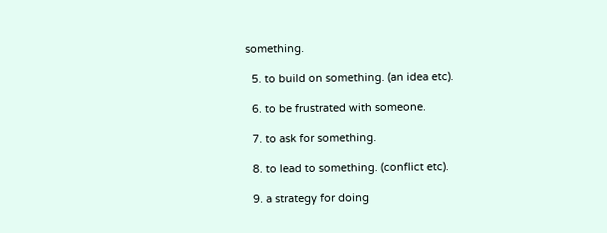something.

  5. to build on something. (an idea etc).

  6. to be frustrated with someone.

  7. to ask for something.

  8. to lead to something. (conflict etc).

  9. a strategy for doing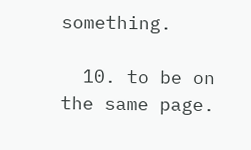something.

  10. to be on the same page.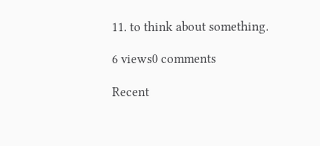11. to think about something.

6 views0 comments

Recent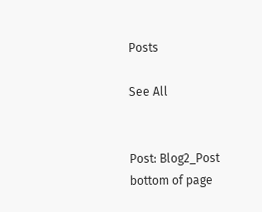Posts

See All


Post: Blog2_Post
bottom of page